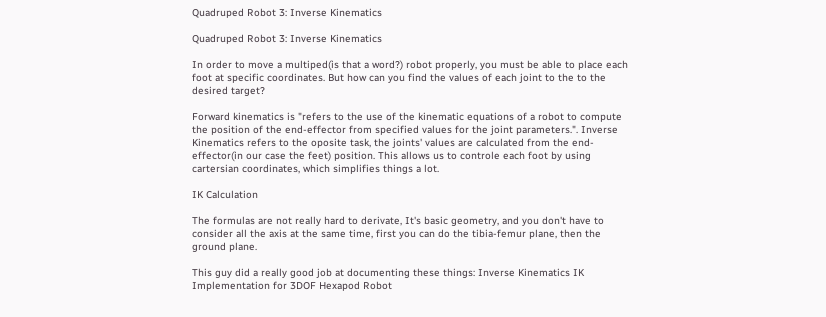Quadruped Robot 3: Inverse Kinematics

Quadruped Robot 3: Inverse Kinematics

In order to move a multiped(is that a word?) robot properly, you must be able to place each foot at specific coordinates. But how can you find the values of each joint to the to the desired target?

Forward kinematics is "refers to the use of the kinematic equations of a robot to compute the position of the end-effector from specified values for the joint parameters.". Inverse Kinematics refers to the oposite task, the joints' values are calculated from the end-effector(in our case the feet) position. This allows us to controle each foot by using cartersian coordinates, which simplifies things a lot.

IK Calculation

The formulas are not really hard to derivate, It's basic geometry, and you don't have to consider all the axis at the same time, first you can do the tibia-femur plane, then the ground plane.

This guy did a really good job at documenting these things: Inverse Kinematics IK Implementation for 3DOF Hexapod Robot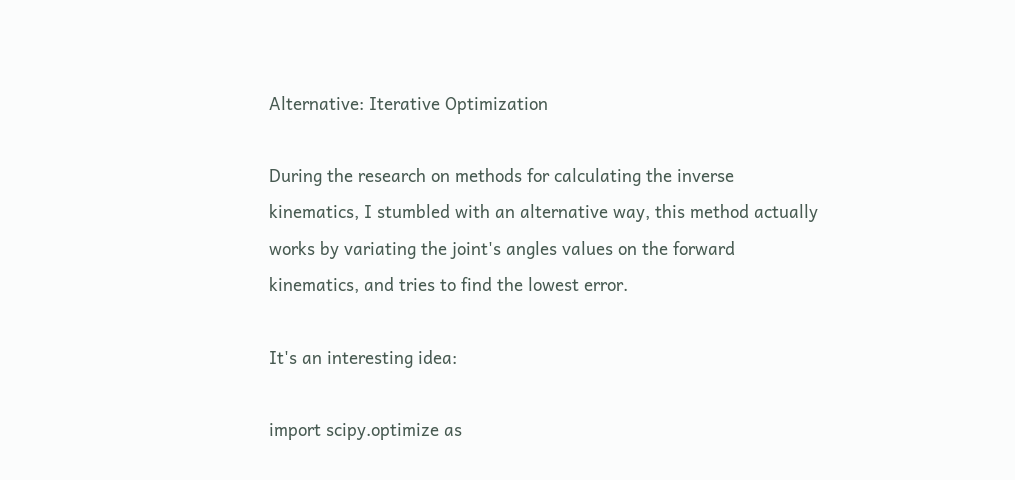Alternative: Iterative Optimization

During the research on methods for calculating the inverse kinematics, I stumbled with an alternative way, this method actually works by variating the joint's angles values on the forward kinematics, and tries to find the lowest error.

It's an interesting idea:

import scipy.optimize as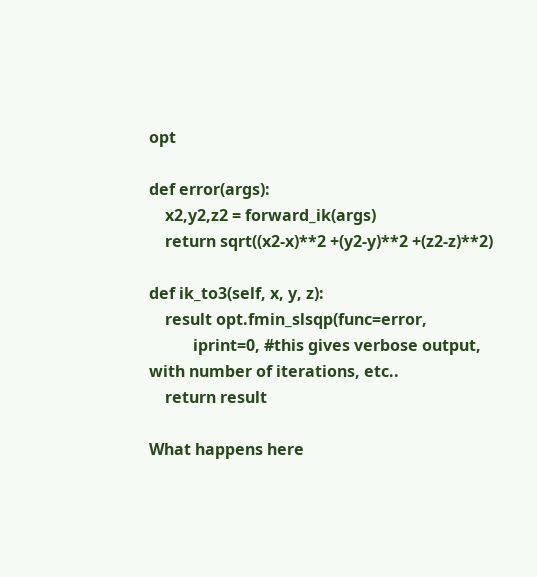opt

def error(args):
    x2,y2,z2 = forward_ik(args)
    return sqrt((x2-x)**2 +(y2-y)**2 +(z2-z)**2)

def ik_to3(self, x, y, z):
    result opt.fmin_slsqp(func=error,
           iprint=0, #this gives verbose output, with number of iterations, etc..
    return result

What happens here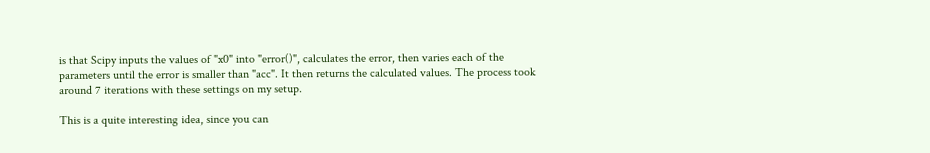is that Scipy inputs the values of "x0" into "error()", calculates the error, then varies each of the parameters until the error is smaller than "acc". It then returns the calculated values. The process took around 7 iterations with these settings on my setup.

This is a quite interesting idea, since you can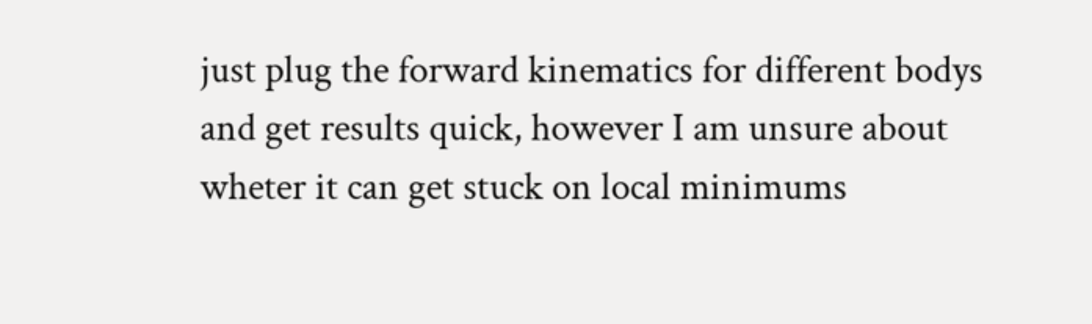just plug the forward kinematics for different bodys and get results quick, however I am unsure about wheter it can get stuck on local minimums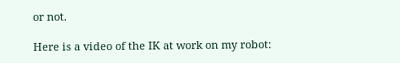or not.

Here is a video of the IK at work on my robot: